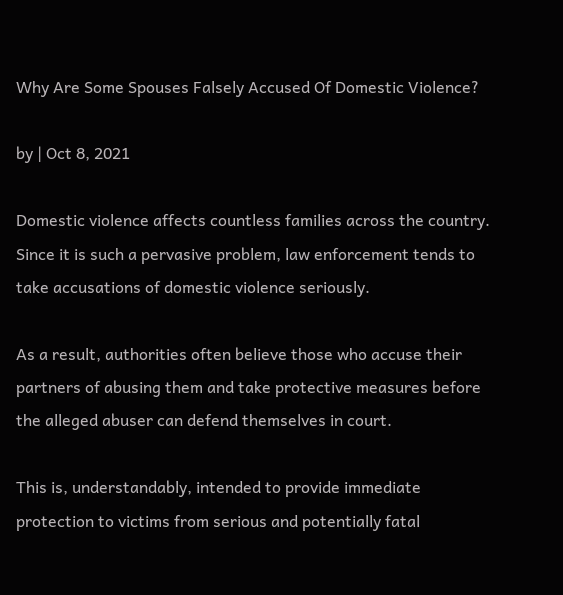Why Are Some Spouses Falsely Accused Of Domestic Violence?

by | Oct 8, 2021

Domestic violence affects countless families across the country. Since it is such a pervasive problem, law enforcement tends to take accusations of domestic violence seriously.

As a result, authorities often believe those who accuse their partners of abusing them and take protective measures before the alleged abuser can defend themselves in court.

This is, understandably, intended to provide immediate protection to victims from serious and potentially fatal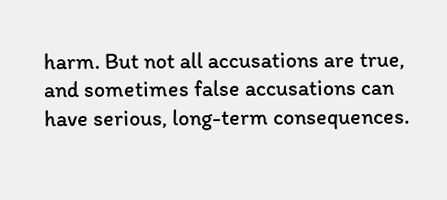harm. But not all accusations are true, and sometimes false accusations can have serious, long-term consequences.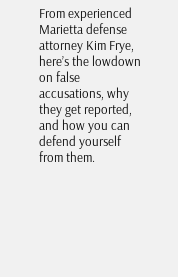From experienced Marietta defense attorney Kim Frye, here’s the lowdown on false accusations, why they get reported, and how you can defend yourself from them.